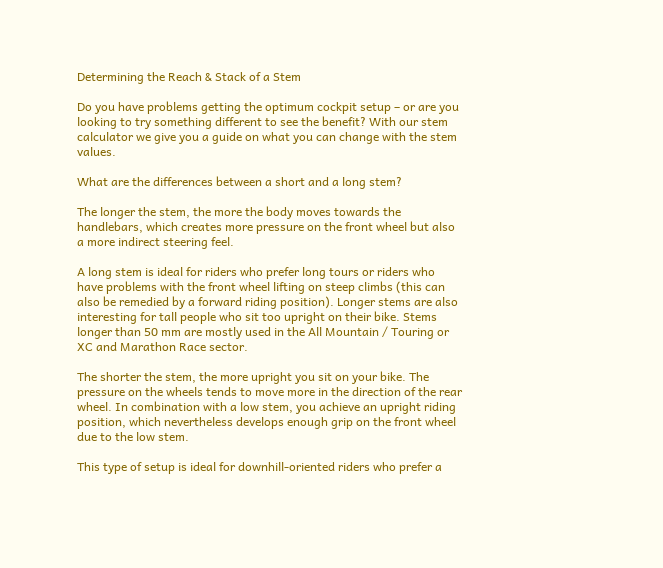Determining the Reach & Stack of a Stem

Do you have problems getting the optimum cockpit setup – or are you looking to try something different to see the benefit? With our stem calculator we give you a guide on what you can change with the stem values.

What are the differences between a short and a long stem?

The longer the stem, the more the body moves towards the handlebars, which creates more pressure on the front wheel but also a more indirect steering feel.

A long stem is ideal for riders who prefer long tours or riders who have problems with the front wheel lifting on steep climbs (this can also be remedied by a forward riding position). Longer stems are also interesting for tall people who sit too upright on their bike. Stems longer than 50 mm are mostly used in the All Mountain / Touring or XC and Marathon Race sector.

The shorter the stem, the more upright you sit on your bike. The pressure on the wheels tends to move more in the direction of the rear wheel. In combination with a low stem, you achieve an upright riding position, which nevertheless develops enough grip on the front wheel due to the low stem.

This type of setup is ideal for downhill-oriented riders who prefer a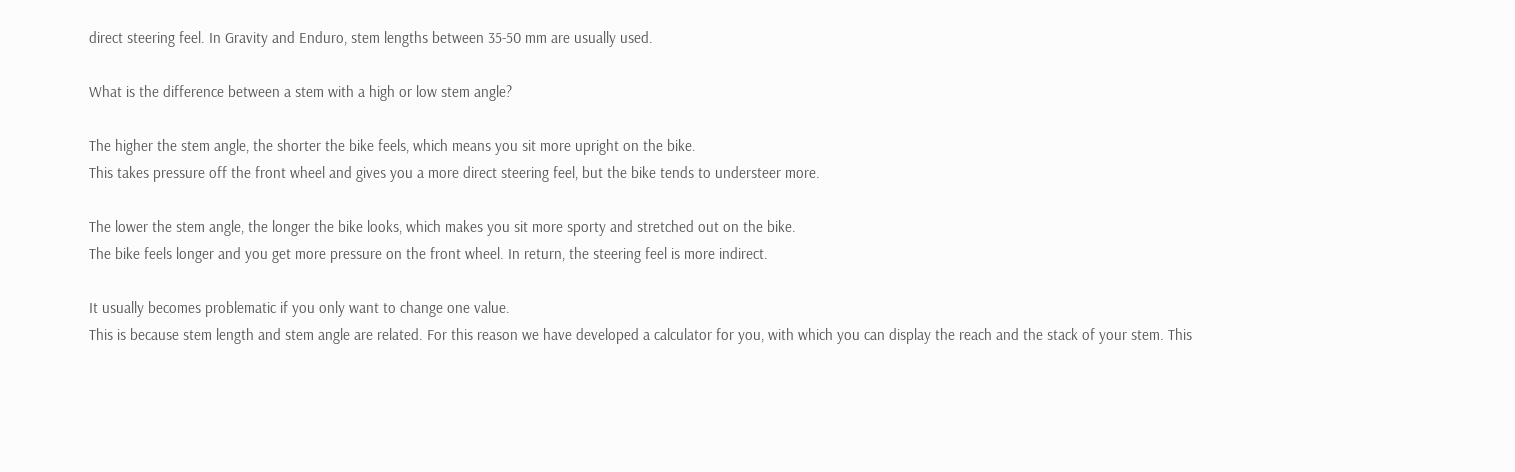direct steering feel. In Gravity and Enduro, stem lengths between 35-50 mm are usually used.

What is the difference between a stem with a high or low stem angle?

The higher the stem angle, the shorter the bike feels, which means you sit more upright on the bike.
This takes pressure off the front wheel and gives you a more direct steering feel, but the bike tends to understeer more.

The lower the stem angle, the longer the bike looks, which makes you sit more sporty and stretched out on the bike.
The bike feels longer and you get more pressure on the front wheel. In return, the steering feel is more indirect.

It usually becomes problematic if you only want to change one value.
This is because stem length and stem angle are related. For this reason we have developed a calculator for you, with which you can display the reach and the stack of your stem. This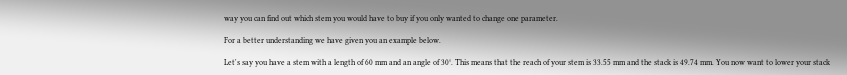way you can find out which stem you would have to buy if you only wanted to change one parameter.

For a better understanding we have given you an example below.

Let's say you have a stem with a length of 60 mm and an angle of 30°. This means that the reach of your stem is 33.55 mm and the stack is 49.74 mm. You now want to lower your stack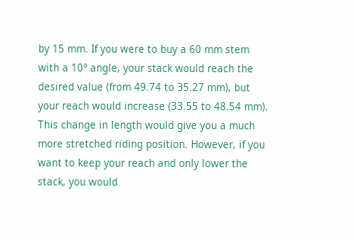by 15 mm. If you were to buy a 60 mm stem with a 10° angle, your stack would reach the desired value (from 49.74 to 35.27 mm), but your reach would increase (33.55 to 48.54 mm).
This change in length would give you a much more stretched riding position. However, if you want to keep your reach and only lower the stack, you would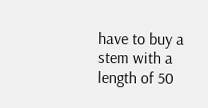have to buy a stem with a length of 50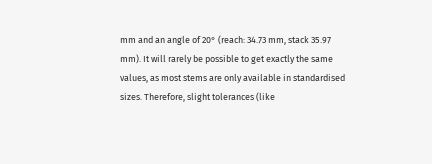mm and an angle of 20° (reach: 34.73 mm, stack 35.97 mm). It will rarely be possible to get exactly the same values, as most stems are only available in standardised sizes. Therefore, slight tolerances (like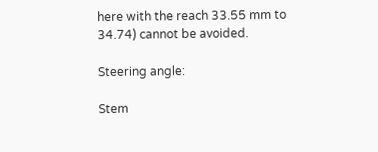here with the reach 33.55 mm to 34.74) cannot be avoided.

Steering angle:

Stem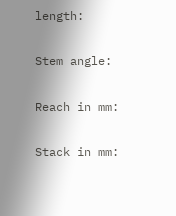length:

Stem angle:

Reach in mm:

Stack in mm: